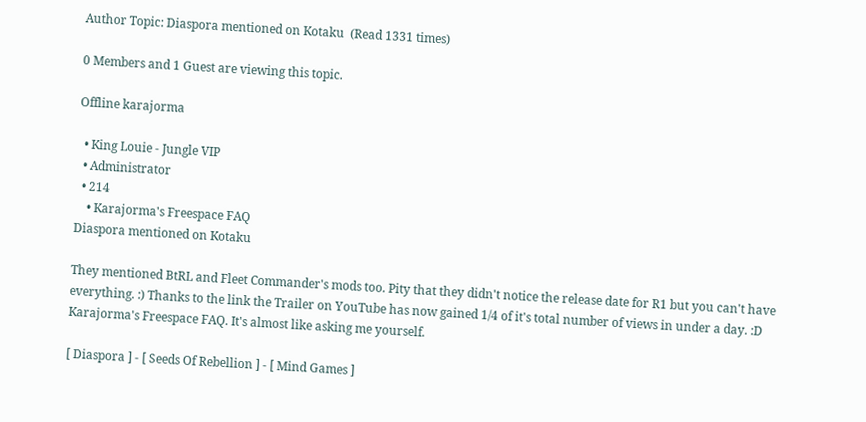Author Topic: Diaspora mentioned on Kotaku  (Read 1331 times)

0 Members and 1 Guest are viewing this topic.

Offline karajorma

  • King Louie - Jungle VIP
  • Administrator
  • 214
    • Karajorma's Freespace FAQ
Diaspora mentioned on Kotaku

They mentioned BtRL and Fleet Commander's mods too. Pity that they didn't notice the release date for R1 but you can't have everything. :) Thanks to the link the Trailer on YouTube has now gained 1/4 of it's total number of views in under a day. :D
Karajorma's Freespace FAQ. It's almost like asking me yourself.

[ Diaspora ] - [ Seeds Of Rebellion ] - [ Mind Games ]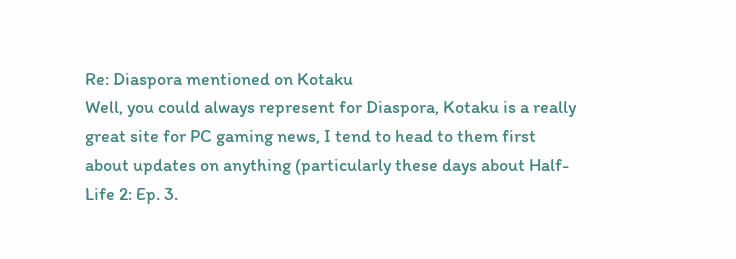Re: Diaspora mentioned on Kotaku
Well, you could always represent for Diaspora, Kotaku is a really great site for PC gaming news, I tend to head to them first about updates on anything (particularly these days about Half-Life 2: Ep. 3.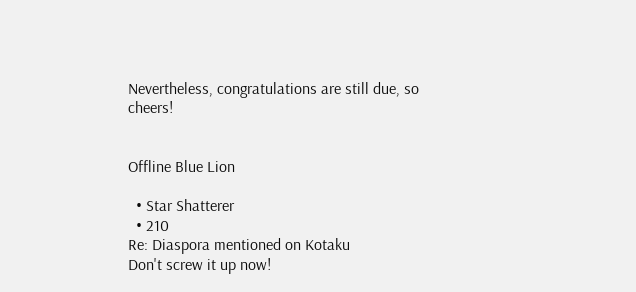Nevertheless, congratulations are still due, so cheers!


Offline Blue Lion

  • Star Shatterer
  • 210
Re: Diaspora mentioned on Kotaku
Don't screw it up now!